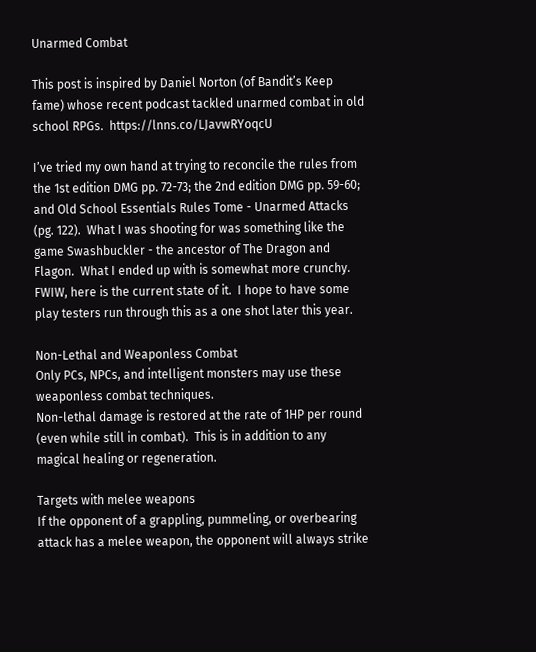Unarmed Combat

This post is inspired by Daniel Norton (of Bandit’s Keep fame) whose recent podcast tackled unarmed combat in old school RPGs.  https://lnns.co/LJavwRYoqcU

I’ve tried my own hand at trying to reconcile the rules from the 1st edition DMG pp. 72-73; the 2nd edition DMG pp. 59-60; and Old School Essentials Rules Tome - Unarmed Attacks (pg. 122).  What I was shooting for was something like the game Swashbuckler - the ancestor of The Dragon and Flagon.  What I ended up with is somewhat more crunchy.  FWIW, here is the current state of it.  I hope to have some play testers run through this as a one shot later this year.

Non-Lethal and Weaponless Combat
Only PCs, NPCs, and intelligent monsters may use these weaponless combat techniques.
Non-lethal damage is restored at the rate of 1HP per round (even while still in combat).  This is in addition to any magical healing or regeneration.

Targets with melee weapons
If the opponent of a grappling, pummeling, or overbearing attack has a melee weapon, the opponent will always strike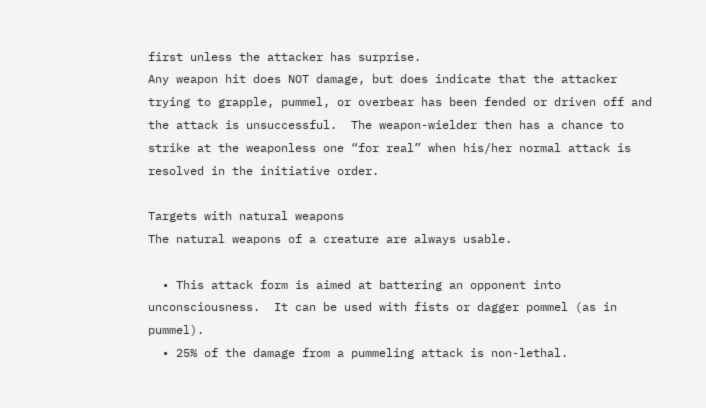first unless the attacker has surprise.
Any weapon hit does NOT damage, but does indicate that the attacker trying to grapple, pummel, or overbear has been fended or driven off and the attack is unsuccessful.  The weapon-wielder then has a chance to strike at the weaponless one “for real” when his/her normal attack is resolved in the initiative order.

Targets with natural weapons
The natural weapons of a creature are always usable.

  • This attack form is aimed at battering an opponent into unconsciousness.  It can be used with fists or dagger pommel (as in pummel).
  • 25% of the damage from a pummeling attack is non-lethal.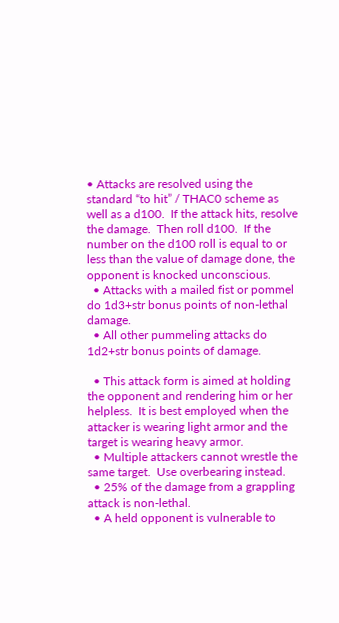• Attacks are resolved using the standard “to hit” / THAC0 scheme as well as a d100.  If the attack hits, resolve the damage.  Then roll d100.  If the number on the d100 roll is equal to or less than the value of damage done, the opponent is knocked unconscious.
  • Attacks with a mailed fist or pommel do 1d3+str bonus points of non-lethal damage.
  • All other pummeling attacks do 1d2+str bonus points of damage.

  • This attack form is aimed at holding the opponent and rendering him or her helpless.  It is best employed when the attacker is wearing light armor and the target is wearing heavy armor.
  • Multiple attackers cannot wrestle the same target.  Use overbearing instead.
  • 25% of the damage from a grappling attack is non-lethal.
  • A held opponent is vulnerable to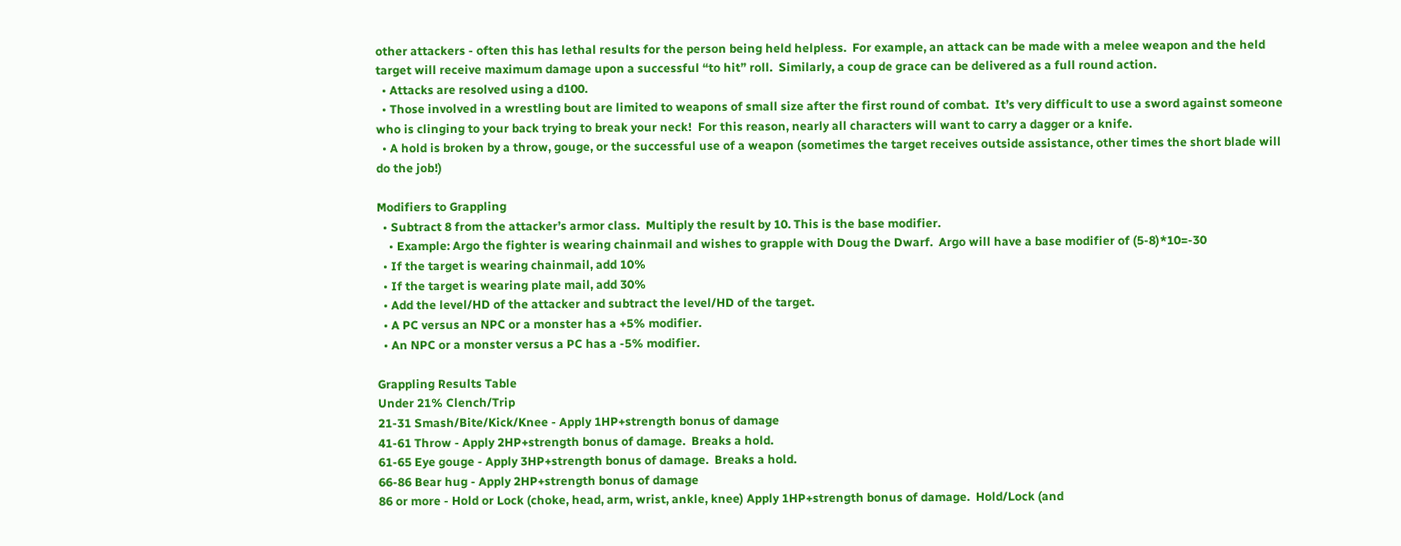other attackers - often this has lethal results for the person being held helpless.  For example, an attack can be made with a melee weapon and the held target will receive maximum damage upon a successful “to hit” roll.  Similarly, a coup de grace can be delivered as a full round action.
  • Attacks are resolved using a d100.
  • Those involved in a wrestling bout are limited to weapons of small size after the first round of combat.  It’s very difficult to use a sword against someone who is clinging to your back trying to break your neck!  For this reason, nearly all characters will want to carry a dagger or a knife.
  • A hold is broken by a throw, gouge, or the successful use of a weapon (sometimes the target receives outside assistance, other times the short blade will do the job!)

Modifiers to Grappling
  • Subtract 8 from the attacker’s armor class.  Multiply the result by 10. This is the base modifier.
    • Example: Argo the fighter is wearing chainmail and wishes to grapple with Doug the Dwarf.  Argo will have a base modifier of (5-8)*10=-30
  • If the target is wearing chainmail, add 10%
  • If the target is wearing plate mail, add 30%
  • Add the level/HD of the attacker and subtract the level/HD of the target.
  • A PC versus an NPC or a monster has a +5% modifier.
  • An NPC or a monster versus a PC has a -5% modifier.

Grappling Results Table
Under 21% Clench/Trip
21-31 Smash/Bite/Kick/Knee - Apply 1HP+strength bonus of damage
41-61 Throw - Apply 2HP+strength bonus of damage.  Breaks a hold.
61-65 Eye gouge - Apply 3HP+strength bonus of damage.  Breaks a hold.
66-86 Bear hug - Apply 2HP+strength bonus of damage
86 or more - Hold or Lock (choke, head, arm, wrist, ankle, knee) Apply 1HP+strength bonus of damage.  Hold/Lock (and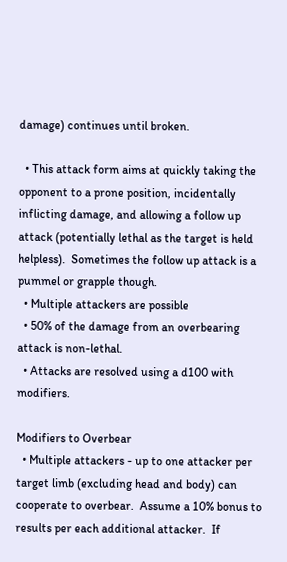damage) continues until broken.

  • This attack form aims at quickly taking the opponent to a prone position, incidentally inflicting damage, and allowing a follow up attack (potentially lethal as the target is held helpless).  Sometimes the follow up attack is a pummel or grapple though.
  • Multiple attackers are possible
  • 50% of the damage from an overbearing attack is non-lethal.
  • Attacks are resolved using a d100 with modifiers.

Modifiers to Overbear
  • Multiple attackers - up to one attacker per target limb (excluding head and body) can cooperate to overbear.  Assume a 10% bonus to results per each additional attacker.  If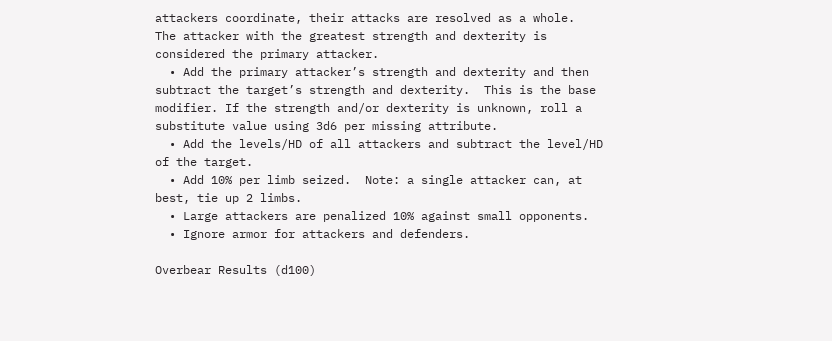attackers coordinate, their attacks are resolved as a whole.  The attacker with the greatest strength and dexterity is considered the primary attacker.
  • Add the primary attacker’s strength and dexterity and then subtract the target’s strength and dexterity.  This is the base modifier. If the strength and/or dexterity is unknown, roll a substitute value using 3d6 per missing attribute.
  • Add the levels/HD of all attackers and subtract the level/HD of the target.
  • Add 10% per limb seized.  Note: a single attacker can, at best, tie up 2 limbs.
  • Large attackers are penalized 10% against small opponents.
  • Ignore armor for attackers and defenders.

Overbear Results (d100)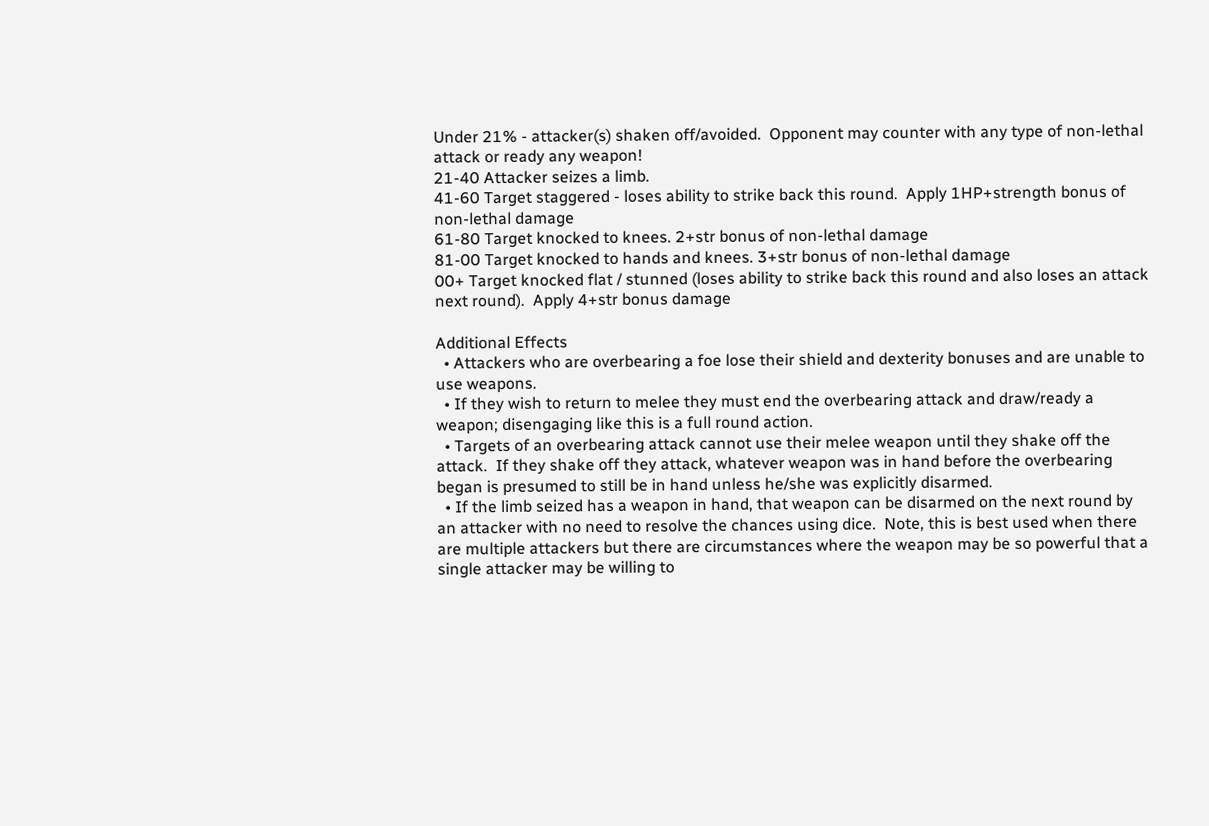Under 21% - attacker(s) shaken off/avoided.  Opponent may counter with any type of non-lethal attack or ready any weapon!
21-40 Attacker seizes a limb.
41-60 Target staggered - loses ability to strike back this round.  Apply 1HP+strength bonus of non-lethal damage
61-80 Target knocked to knees. 2+str bonus of non-lethal damage
81-00 Target knocked to hands and knees. 3+str bonus of non-lethal damage
00+ Target knocked flat / stunned (loses ability to strike back this round and also loses an attack next round).  Apply 4+str bonus damage

Additional Effects
  • Attackers who are overbearing a foe lose their shield and dexterity bonuses and are unable to use weapons.
  • If they wish to return to melee they must end the overbearing attack and draw/ready a weapon; disengaging like this is a full round action.
  • Targets of an overbearing attack cannot use their melee weapon until they shake off the attack.  If they shake off they attack, whatever weapon was in hand before the overbearing began is presumed to still be in hand unless he/she was explicitly disarmed.
  • If the limb seized has a weapon in hand, that weapon can be disarmed on the next round by an attacker with no need to resolve the chances using dice.  Note, this is best used when there are multiple attackers but there are circumstances where the weapon may be so powerful that a single attacker may be willing to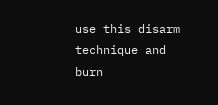use this disarm technique and burn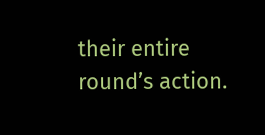their entire round’s action.